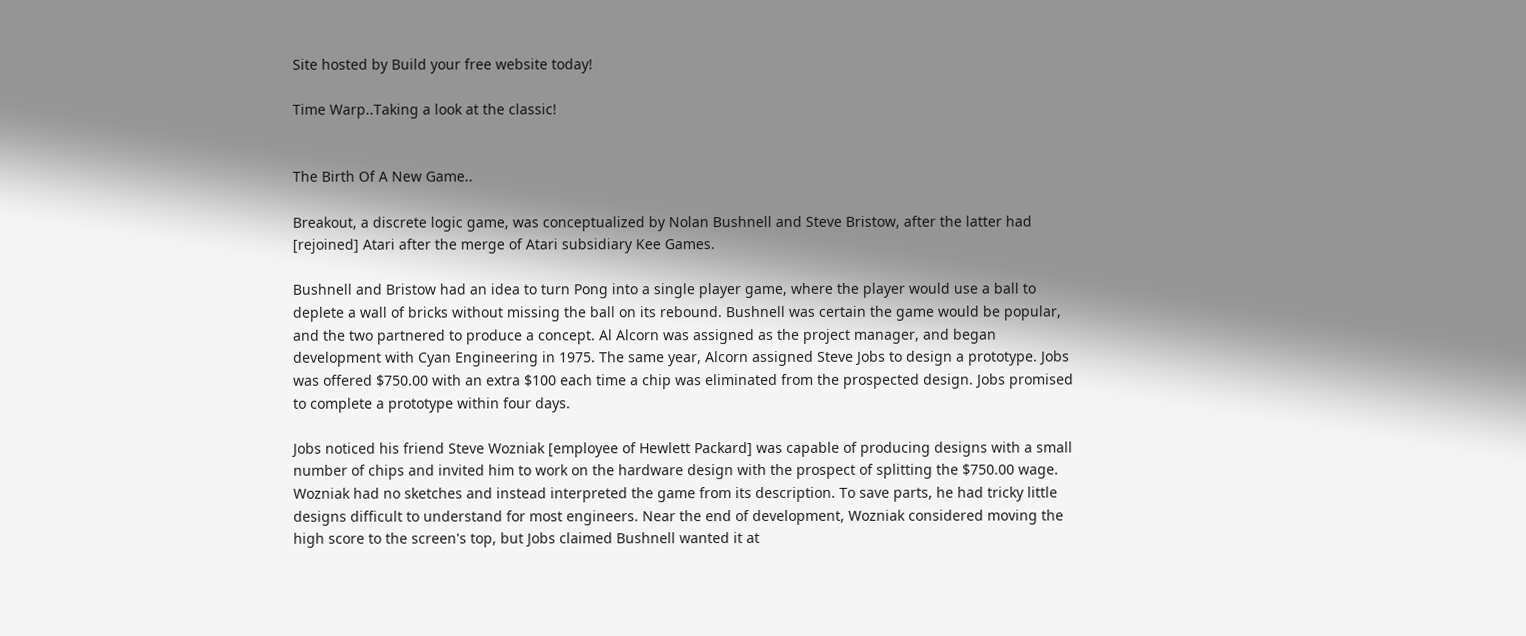Site hosted by Build your free website today!

Time Warp..Taking a look at the classic!


The Birth Of A New Game..

Breakout, a discrete logic game, was conceptualized by Nolan Bushnell and Steve Bristow, after the latter had [rejoined] Atari after the merge of Atari subsidiary Kee Games.

Bushnell and Bristow had an idea to turn Pong into a single player game, where the player would use a ball to deplete a wall of bricks without missing the ball on its rebound. Bushnell was certain the game would be popular, and the two partnered to produce a concept. Al Alcorn was assigned as the project manager, and began development with Cyan Engineering in 1975. The same year, Alcorn assigned Steve Jobs to design a prototype. Jobs was offered $750.00 with an extra $100 each time a chip was eliminated from the prospected design. Jobs promised to complete a prototype within four days.

Jobs noticed his friend Steve Wozniak [employee of Hewlett Packard] was capable of producing designs with a small number of chips and invited him to work on the hardware design with the prospect of splitting the $750.00 wage. Wozniak had no sketches and instead interpreted the game from its description. To save parts, he had tricky little designs difficult to understand for most engineers. Near the end of development, Wozniak considered moving the high score to the screen's top, but Jobs claimed Bushnell wanted it at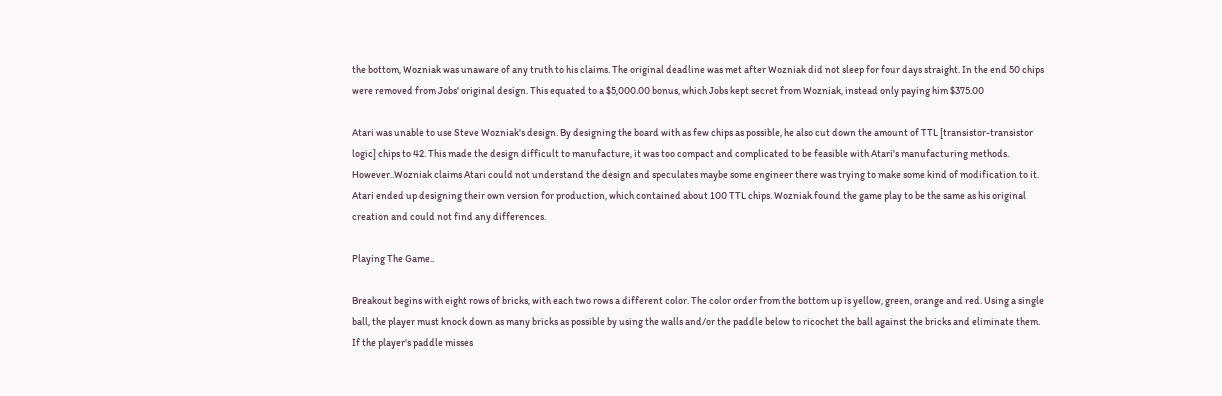the bottom, Wozniak was unaware of any truth to his claims. The original deadline was met after Wozniak did not sleep for four days straight. In the end 50 chips were removed from Jobs' original design. This equated to a $5,000.00 bonus, which Jobs kept secret from Wozniak, instead only paying him $375.00

Atari was unable to use Steve Wozniak's design. By designing the board with as few chips as possible, he also cut down the amount of TTL [transistor-transistor logic] chips to 42. This made the design difficult to manufacture, it was too compact and complicated to be feasible with Atari's manufacturing methods. However..Wozniak claims Atari could not understand the design and speculates maybe some engineer there was trying to make some kind of modification to it. Atari ended up designing their own version for production, which contained about 100 TTL chips. Wozniak found the game play to be the same as his original creation and could not find any differences.

Playing The Game..

Breakout begins with eight rows of bricks, with each two rows a different color. The color order from the bottom up is yellow, green, orange and red. Using a single ball, the player must knock down as many bricks as possible by using the walls and/or the paddle below to ricochet the ball against the bricks and eliminate them. If the player's paddle misses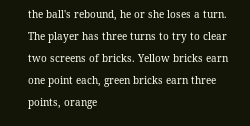the ball's rebound, he or she loses a turn. The player has three turns to try to clear two screens of bricks. Yellow bricks earn one point each, green bricks earn three points, orange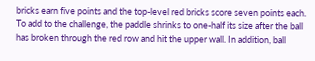bricks earn five points and the top-level red bricks score seven points each. To add to the challenge, the paddle shrinks to one-half its size after the ball has broken through the red row and hit the upper wall. In addition, ball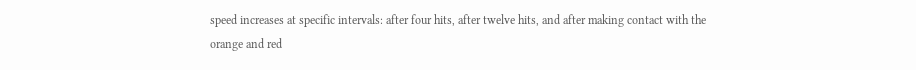speed increases at specific intervals: after four hits, after twelve hits, and after making contact with the orange and red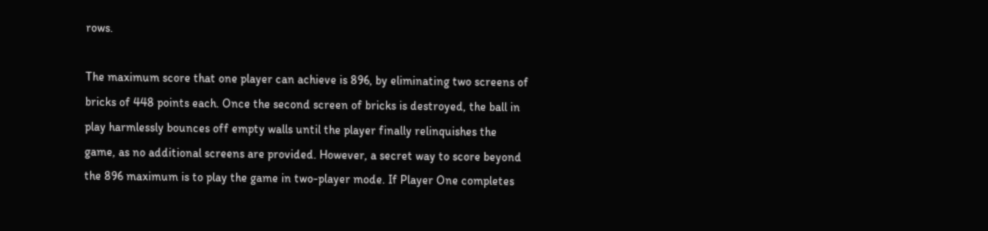rows.

The maximum score that one player can achieve is 896, by eliminating two screens of bricks of 448 points each. Once the second screen of bricks is destroyed, the ball in play harmlessly bounces off empty walls until the player finally relinquishes the game, as no additional screens are provided. However, a secret way to score beyond the 896 maximum is to play the game in two-player mode. If Player One completes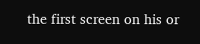the first screen on his or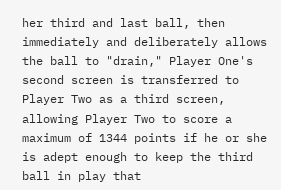her third and last ball, then immediately and deliberately allows the ball to "drain," Player One's second screen is transferred to Player Two as a third screen, allowing Player Two to score a maximum of 1344 points if he or she is adept enough to keep the third ball in play that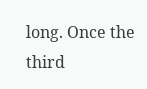long. Once the third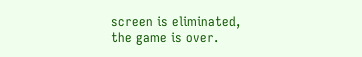screen is eliminated, the game is over.